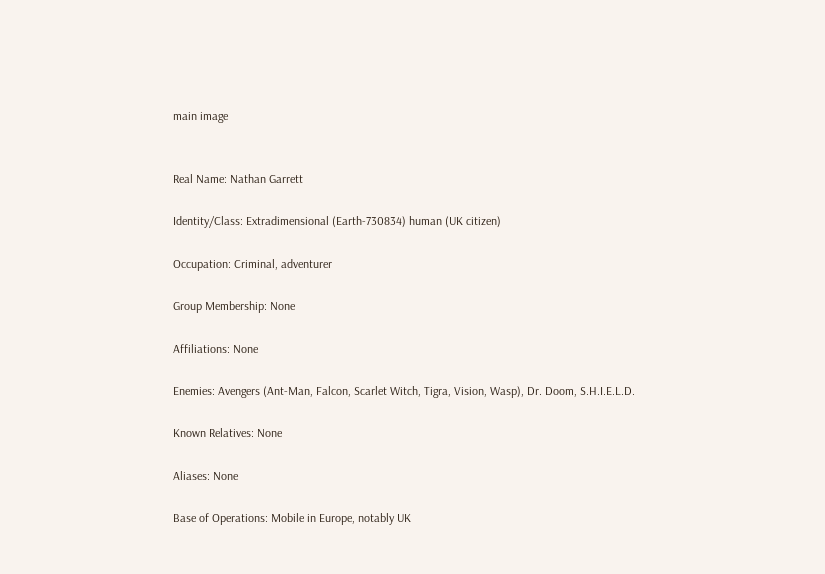main image


Real Name: Nathan Garrett

Identity/Class: Extradimensional (Earth-730834) human (UK citizen)

Occupation: Criminal, adventurer

Group Membership: None

Affiliations: None

Enemies: Avengers (Ant-Man, Falcon, Scarlet Witch, Tigra, Vision, Wasp), Dr. Doom, S.H.I.E.L.D.

Known Relatives: None

Aliases: None

Base of Operations: Mobile in Europe, notably UK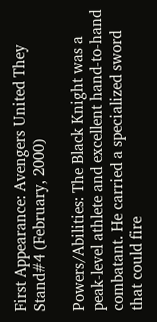First Appearance: Avengers United They Stand#4 (February, 2000)

Powers/Abilities: The Black Knight was a peak-level athlete and excellent hand-to-hand combatant. He carried a specialized sword that could fire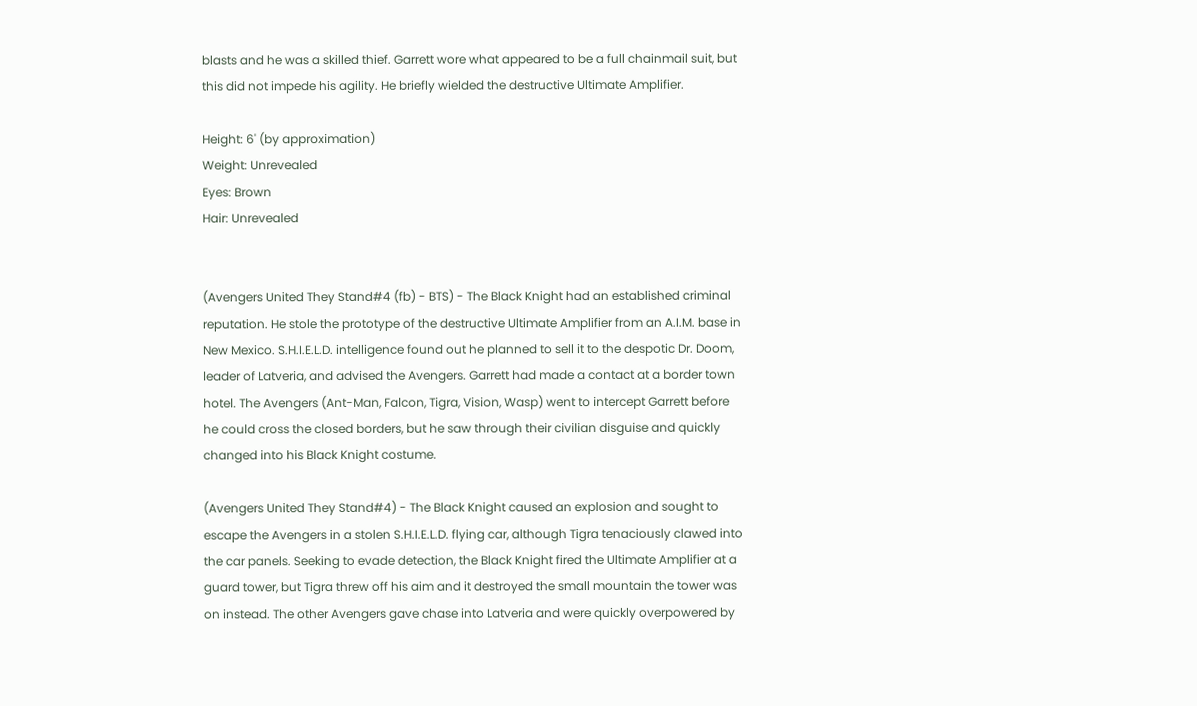blasts and he was a skilled thief. Garrett wore what appeared to be a full chainmail suit, but this did not impede his agility. He briefly wielded the destructive Ultimate Amplifier.

Height: 6' (by approximation)
Weight: Unrevealed
Eyes: Brown
Hair: Unrevealed


(Avengers United They Stand#4 (fb) - BTS) - The Black Knight had an established criminal reputation. He stole the prototype of the destructive Ultimate Amplifier from an A.I.M. base in New Mexico. S.H.I.E.L.D. intelligence found out he planned to sell it to the despotic Dr. Doom, leader of Latveria, and advised the Avengers. Garrett had made a contact at a border town hotel. The Avengers (Ant-Man, Falcon, Tigra, Vision, Wasp) went to intercept Garrett before he could cross the closed borders, but he saw through their civilian disguise and quickly changed into his Black Knight costume.

(Avengers United They Stand#4) - The Black Knight caused an explosion and sought to escape the Avengers in a stolen S.H.I.E.L.D. flying car, although Tigra tenaciously clawed into the car panels. Seeking to evade detection, the Black Knight fired the Ultimate Amplifier at a guard tower, but Tigra threw off his aim and it destroyed the small mountain the tower was on instead. The other Avengers gave chase into Latveria and were quickly overpowered by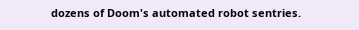dozens of Doom's automated robot sentries.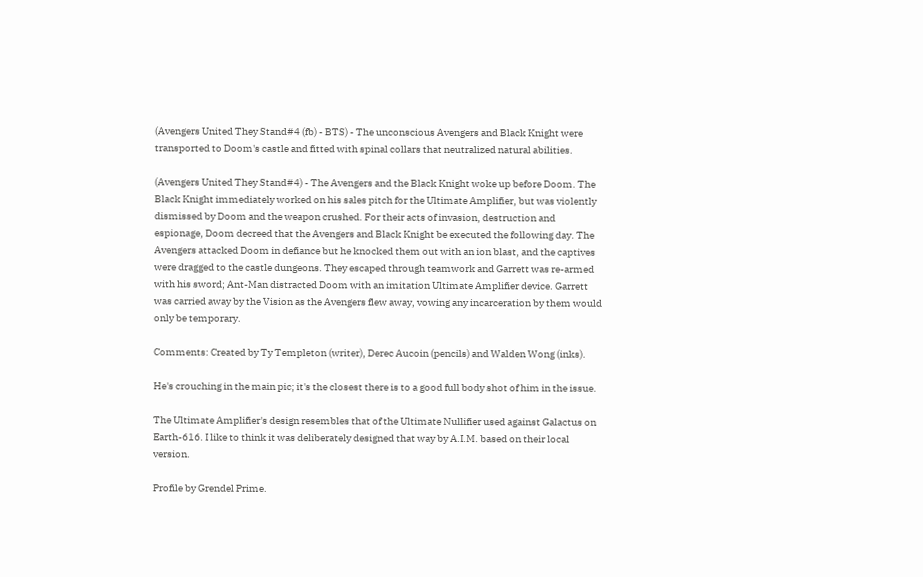(Avengers United They Stand#4 (fb) - BTS) - The unconscious Avengers and Black Knight were transported to Doom's castle and fitted with spinal collars that neutralized natural abilities.

(Avengers United They Stand#4) - The Avengers and the Black Knight woke up before Doom. The Black Knight immediately worked on his sales pitch for the Ultimate Amplifier, but was violently dismissed by Doom and the weapon crushed. For their acts of invasion, destruction and espionage, Doom decreed that the Avengers and Black Knight be executed the following day. The Avengers attacked Doom in defiance but he knocked them out with an ion blast, and the captives were dragged to the castle dungeons. They escaped through teamwork and Garrett was re-armed with his sword; Ant-Man distracted Doom with an imitation Ultimate Amplifier device. Garrett was carried away by the Vision as the Avengers flew away, vowing any incarceration by them would only be temporary.

Comments: Created by Ty Templeton (writer), Derec Aucoin (pencils) and Walden Wong (inks).

He's crouching in the main pic; it's the closest there is to a good full body shot of him in the issue.

The Ultimate Amplifier's design resembles that of the Ultimate Nullifier used against Galactus on Earth-616. I like to think it was deliberately designed that way by A.I.M. based on their local version.

Profile by Grendel Prime.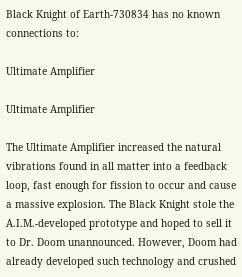Black Knight of Earth-730834 has no known connections to:

Ultimate Amplifier

Ultimate Amplifier

The Ultimate Amplifier increased the natural vibrations found in all matter into a feedback loop, fast enough for fission to occur and cause a massive explosion. The Black Knight stole the A.I.M.-developed prototype and hoped to sell it to Dr. Doom unannounced. However, Doom had already developed such technology and crushed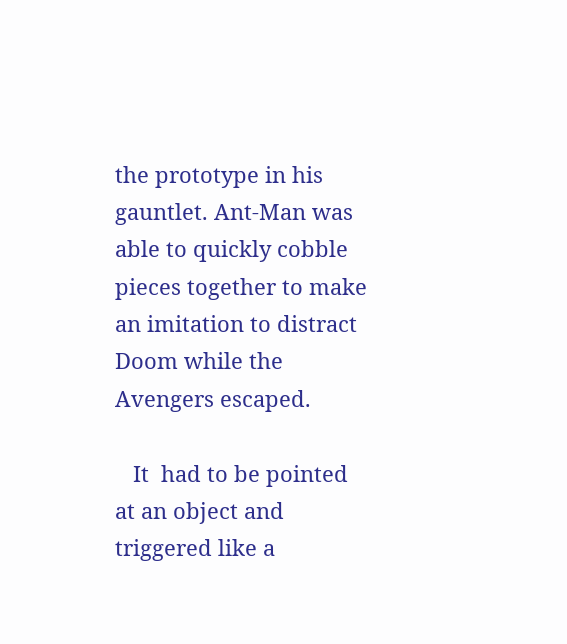the prototype in his gauntlet. Ant-Man was able to quickly cobble pieces together to make an imitation to distract Doom while the Avengers escaped.

   It  had to be pointed at an object and triggered like a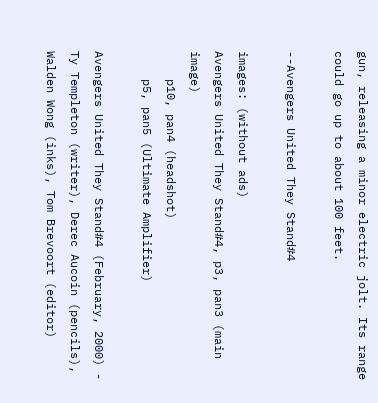gun, releasing a minor electric jolt. Its range could go up to about 100 feet.

--Avengers United They Stand#4

images: (without ads)
Avengers United They Stand#4, p3, pan3 (main image)
    p10, pan4 (headshot)
    p5, pan5 (Ultimate Amplifier)

Avengers United They Stand#4 (February, 2000) - Ty Templeton (writer), Derec Aucoin (pencils), Walden Wong (inks), Tom Brevoort (editor)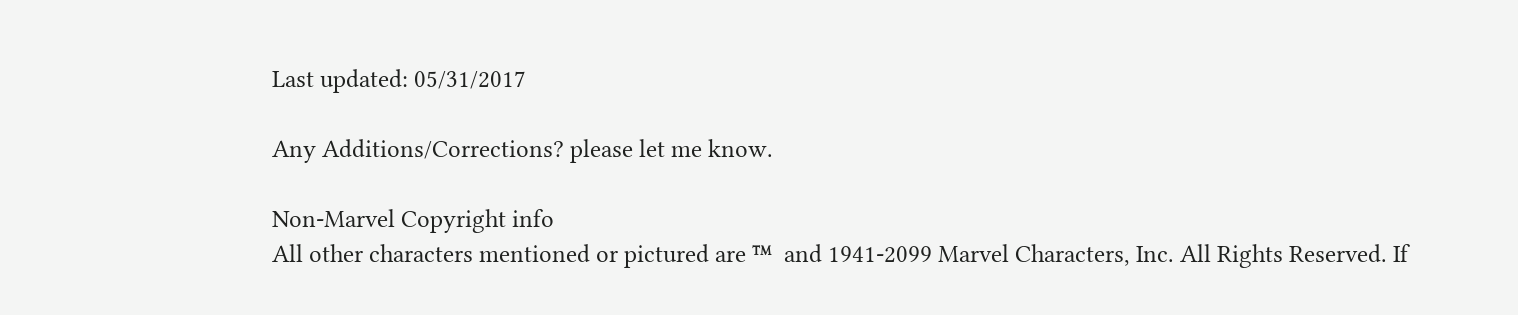Last updated: 05/31/2017

Any Additions/Corrections? please let me know.

Non-Marvel Copyright info
All other characters mentioned or pictured are ™  and 1941-2099 Marvel Characters, Inc. All Rights Reserved. If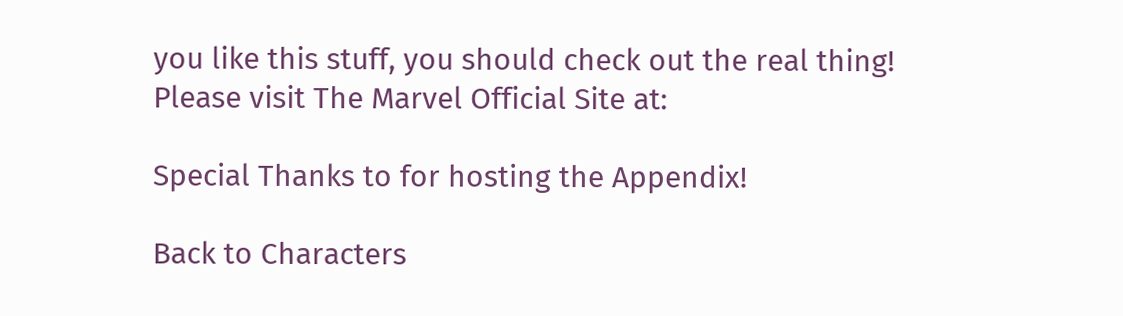you like this stuff, you should check out the real thing!
Please visit The Marvel Official Site at:

Special Thanks to for hosting the Appendix!

Back to Characters